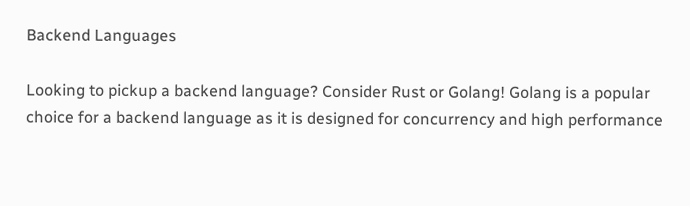Backend Languages

Looking to pickup a backend language? Consider Rust or Golang! Golang is a popular choice for a backend language as it is designed for concurrency and high performance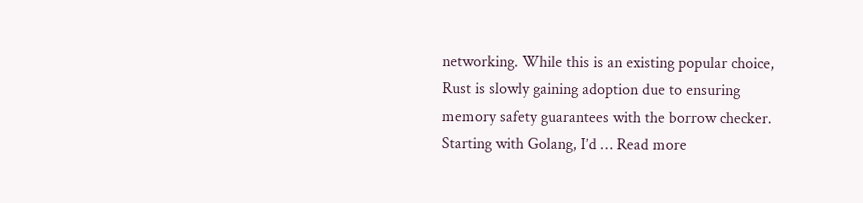networking. While this is an existing popular choice, Rust is slowly gaining adoption due to ensuring memory safety guarantees with the borrow checker. Starting with Golang, I’d … Read more